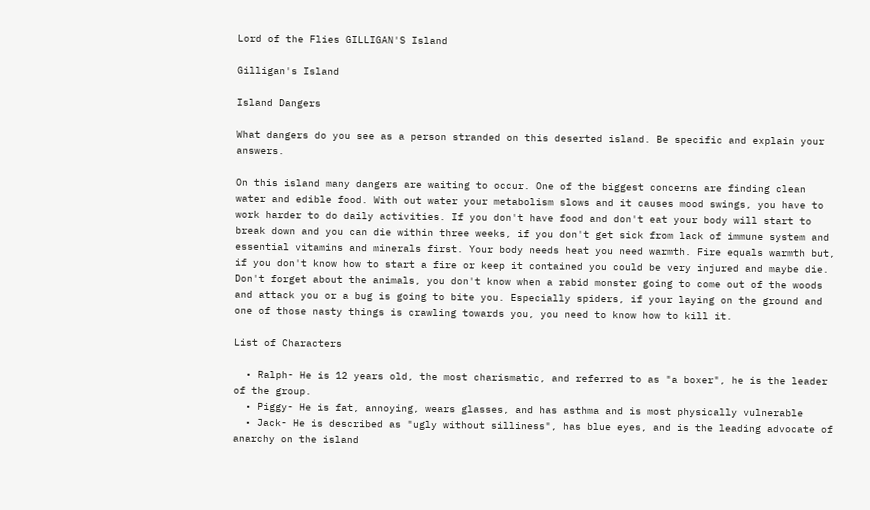Lord of the Flies GILLIGAN'S Island

Gilligan's Island

Island Dangers

What dangers do you see as a person stranded on this deserted island. Be specific and explain your answers.

On this island many dangers are waiting to occur. One of the biggest concerns are finding clean water and edible food. With out water your metabolism slows and it causes mood swings, you have to work harder to do daily activities. If you don't have food and don't eat your body will start to break down and you can die within three weeks, if you don't get sick from lack of immune system and essential vitamins and minerals first. Your body needs heat you need warmth. Fire equals warmth but, if you don't know how to start a fire or keep it contained you could be very injured and maybe die. Don't forget about the animals, you don't know when a rabid monster going to come out of the woods and attack you or a bug is going to bite you. Especially spiders, if your laying on the ground and one of those nasty things is crawling towards you, you need to know how to kill it.

List of Characters

  • Ralph- He is 12 years old, the most charismatic, and referred to as "a boxer", he is the leader of the group.
  • Piggy- He is fat, annoying, wears glasses, and has asthma and is most physically vulnerable
  • Jack- He is described as "ugly without silliness", has blue eyes, and is the leading advocate of anarchy on the island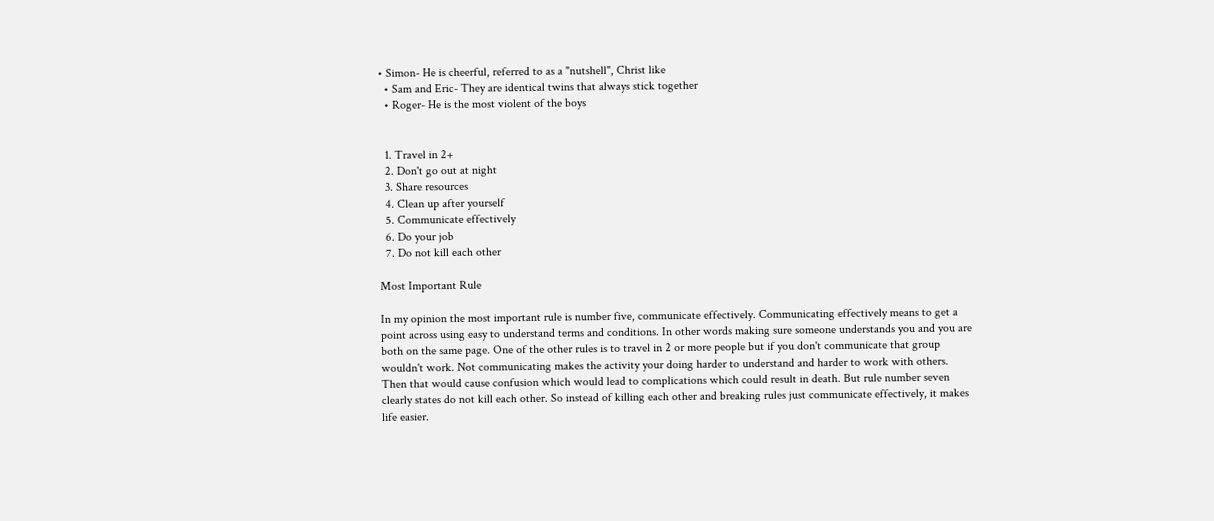• Simon- He is cheerful, referred to as a "nutshell", Christ like
  • Sam and Eric- They are identical twins that always stick together
  • Roger- He is the most violent of the boys


  1. Travel in 2+
  2. Don't go out at night
  3. Share resources
  4. Clean up after yourself
  5. Communicate effectively
  6. Do your job
  7. Do not kill each other

Most Important Rule

In my opinion the most important rule is number five, communicate effectively. Communicating effectively means to get a point across using easy to understand terms and conditions. In other words making sure someone understands you and you are both on the same page. One of the other rules is to travel in 2 or more people but if you don't communicate that group wouldn't work. Not communicating makes the activity your doing harder to understand and harder to work with others. Then that would cause confusion which would lead to complications which could result in death. But rule number seven clearly states do not kill each other. So instead of killing each other and breaking rules just communicate effectively, it makes life easier.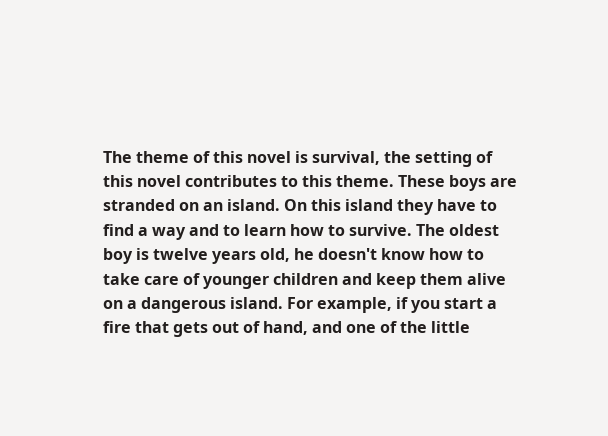The theme of this novel is survival, the setting of this novel contributes to this theme. These boys are stranded on an island. On this island they have to find a way and to learn how to survive. The oldest boy is twelve years old, he doesn't know how to take care of younger children and keep them alive on a dangerous island. For example, if you start a fire that gets out of hand, and one of the little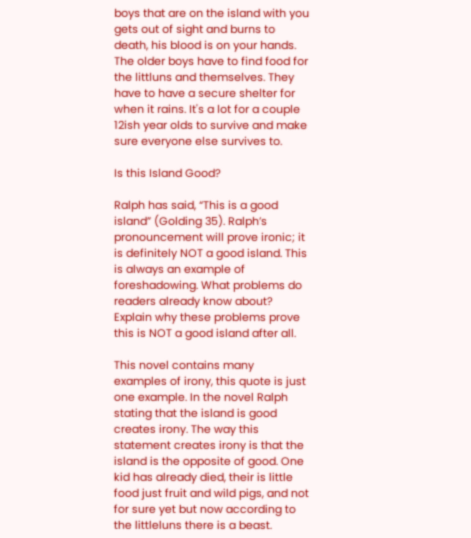boys that are on the island with you gets out of sight and burns to death, his blood is on your hands. The older boys have to find food for the littluns and themselves. They have to have a secure shelter for when it rains. It's a lot for a couple 12ish year olds to survive and make sure everyone else survives to.

Is this Island Good?

Ralph has said, “This is a good island” (Golding 35). Ralph’s pronouncement will prove ironic; it is definitely NOT a good island. This is always an example of foreshadowing. What problems do readers already know about? Explain why these problems prove this is NOT a good island after all.

This novel contains many examples of irony, this quote is just one example. In the novel Ralph stating that the island is good creates irony. The way this statement creates irony is that the island is the opposite of good. One kid has already died, their is little food just fruit and wild pigs, and not for sure yet but now according to the littleluns there is a beast.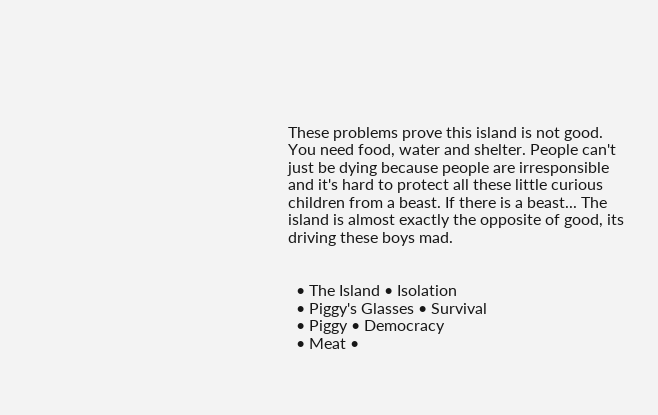These problems prove this island is not good. You need food, water and shelter. People can't just be dying because people are irresponsible and it's hard to protect all these little curious children from a beast. If there is a beast... The island is almost exactly the opposite of good, its driving these boys mad.


  • The Island • Isolation
  • Piggy's Glasses • Survival
  • Piggy • Democracy
  • Meat •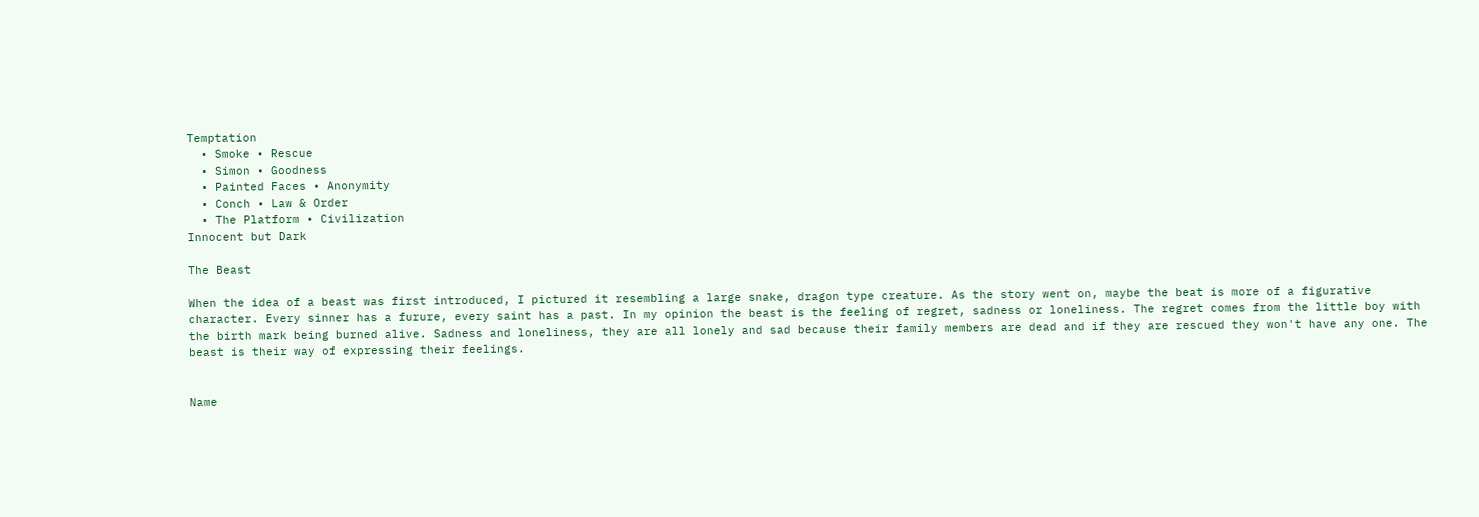Temptation
  • Smoke • Rescue
  • Simon • Goodness
  • Painted Faces • Anonymity
  • Conch • Law & Order
  • The Platform • Civilization
Innocent but Dark

The Beast

When the idea of a beast was first introduced, I pictured it resembling a large snake, dragon type creature. As the story went on, maybe the beat is more of a figurative character. Every sinner has a furure, every saint has a past. In my opinion the beast is the feeling of regret, sadness or loneliness. The regret comes from the little boy with the birth mark being burned alive. Sadness and loneliness, they are all lonely and sad because their family members are dead and if they are rescued they won't have any one. The beast is their way of expressing their feelings.


Name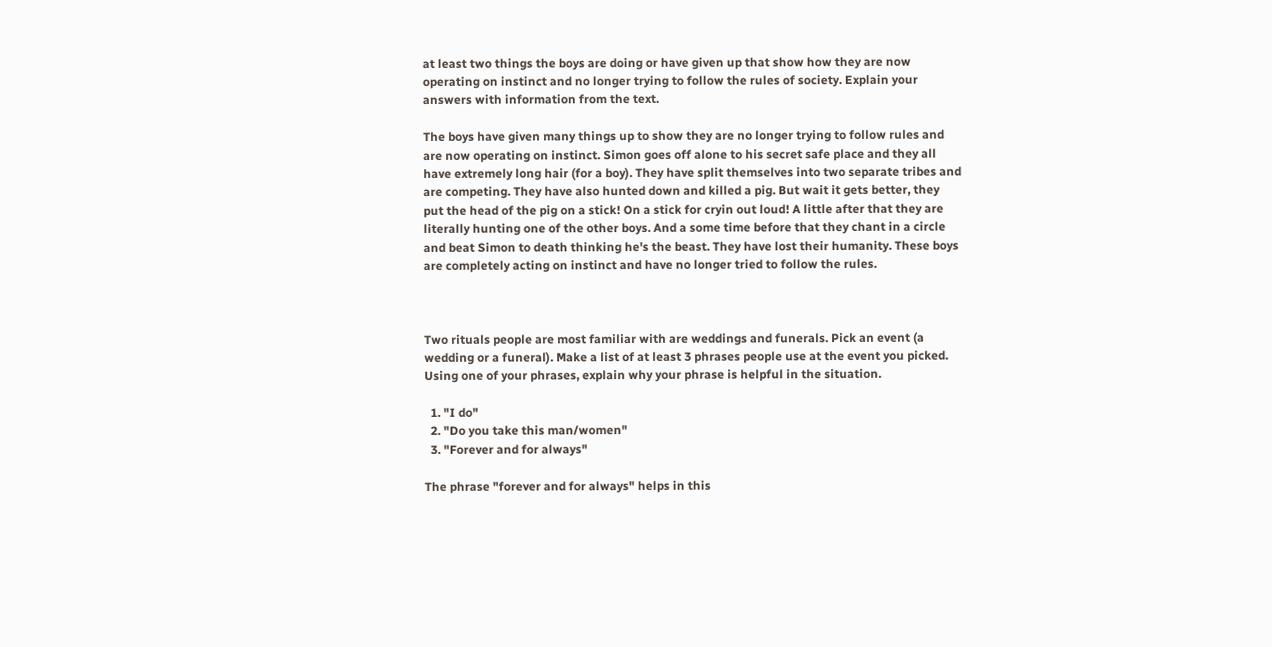at least two things the boys are doing or have given up that show how they are now operating on instinct and no longer trying to follow the rules of society. Explain your answers with information from the text.

The boys have given many things up to show they are no longer trying to follow rules and are now operating on instinct. Simon goes off alone to his secret safe place and they all have extremely long hair (for a boy). They have split themselves into two separate tribes and are competing. They have also hunted down and killed a pig. But wait it gets better, they put the head of the pig on a stick! On a stick for cryin out loud! A little after that they are literally hunting one of the other boys. And a some time before that they chant in a circle and beat Simon to death thinking he's the beast. They have lost their humanity. These boys are completely acting on instinct and have no longer tried to follow the rules.



Two rituals people are most familiar with are weddings and funerals. Pick an event (a wedding or a funeral). Make a list of at least 3 phrases people use at the event you picked. Using one of your phrases, explain why your phrase is helpful in the situation.

  1. "I do"
  2. "Do you take this man/women"
  3. "Forever and for always"

The phrase "forever and for always" helps in this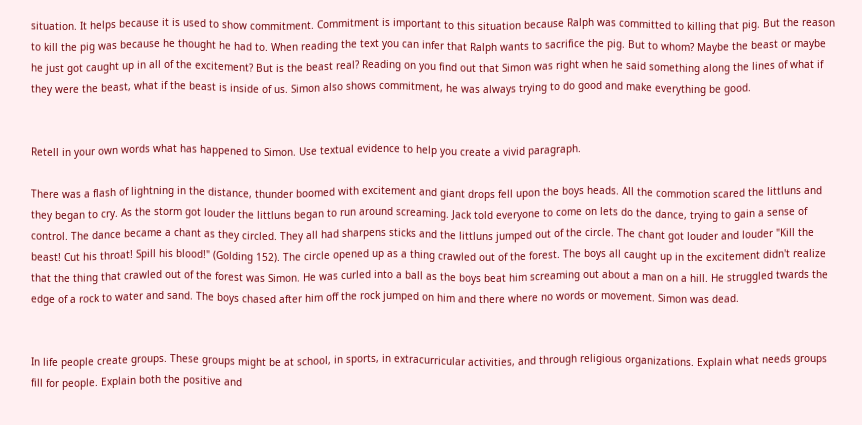situation. It helps because it is used to show commitment. Commitment is important to this situation because Ralph was committed to killing that pig. But the reason to kill the pig was because he thought he had to. When reading the text you can infer that Ralph wants to sacrifice the pig. But to whom? Maybe the beast or maybe he just got caught up in all of the excitement? But is the beast real? Reading on you find out that Simon was right when he said something along the lines of what if they were the beast, what if the beast is inside of us. Simon also shows commitment, he was always trying to do good and make everything be good.


Retell in your own words what has happened to Simon. Use textual evidence to help you create a vivid paragraph.

There was a flash of lightning in the distance, thunder boomed with excitement and giant drops fell upon the boys heads. All the commotion scared the littluns and they began to cry. As the storm got louder the littluns began to run around screaming. Jack told everyone to come on lets do the dance, trying to gain a sense of control. The dance became a chant as they circled. They all had sharpens sticks and the littluns jumped out of the circle. The chant got louder and louder "Kill the beast! Cut his throat! Spill his blood!" (Golding 152). The circle opened up as a thing crawled out of the forest. The boys all caught up in the excitement didn't realize that the thing that crawled out of the forest was Simon. He was curled into a ball as the boys beat him screaming out about a man on a hill. He struggled twards the edge of a rock to water and sand. The boys chased after him off the rock jumped on him and there where no words or movement. Simon was dead.


In life people create groups. These groups might be at school, in sports, in extracurricular activities, and through religious organizations. Explain what needs groups fill for people. Explain both the positive and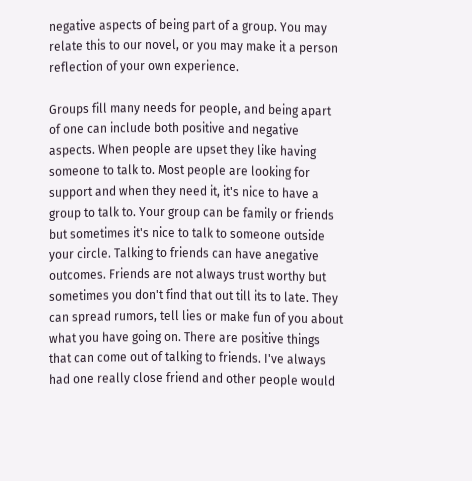negative aspects of being part of a group. You may relate this to our novel, or you may make it a person reflection of your own experience.

Groups fill many needs for people, and being apart of one can include both positive and negative aspects. When people are upset they like having someone to talk to. Most people are looking for support and when they need it, it's nice to have a group to talk to. Your group can be family or friends but sometimes it's nice to talk to someone outside your circle. Talking to friends can have anegative outcomes. Friends are not always trust worthy but sometimes you don't find that out till its to late. They can spread rumors, tell lies or make fun of you about what you have going on. There are positive things that can come out of talking to friends. I've always had one really close friend and other people would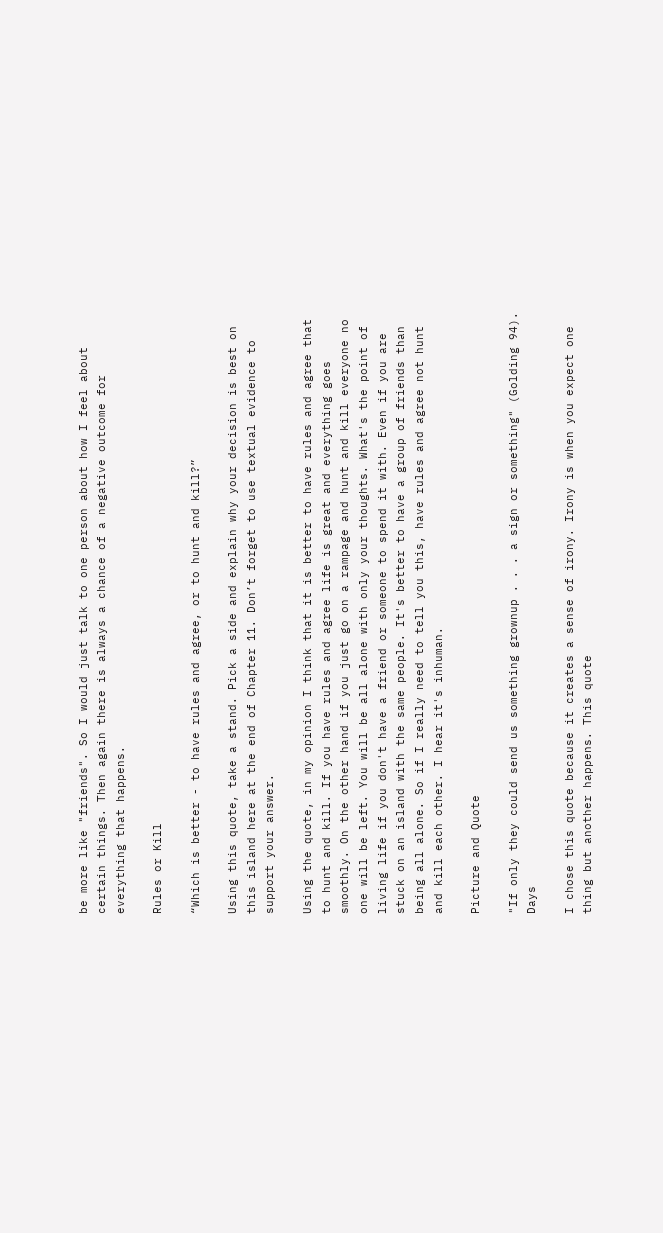be more like "friends". So I would just talk to one person about how I feel about certain things. Then again there is always a chance of a negative outcome for everything that happens.

Rules or Kill

“Which is better - to have rules and agree, or to hunt and kill?”

Using this quote, take a stand. Pick a side and explain why your decision is best on this island here at the end of Chapter 11. Don’t forget to use textual evidence to support your answer.

Using the quote, in my opinion I think that it is better to have rules and agree that to hunt and kill. If you have rules and agree life is great and everything goes smoothly. On the other hand if you just go on a rampage and hunt and kill everyone no one will be left. You will be all alone with only your thoughts. What's the point of living life if you don't have a friend or someone to spend it with. Even if you are stuck on an island with the same people. It's better to have a group of friends than being all alone. So if I really need to tell you this, have rules and agree not hunt and kill each other. I hear it's inhuman.

Picture and Quote

"If only they could send us something grownup . . . a sign or something" (Golding 94). Days

I chose this quote because it creates a sense of irony. Irony is when you expect one thing but another happens. This quote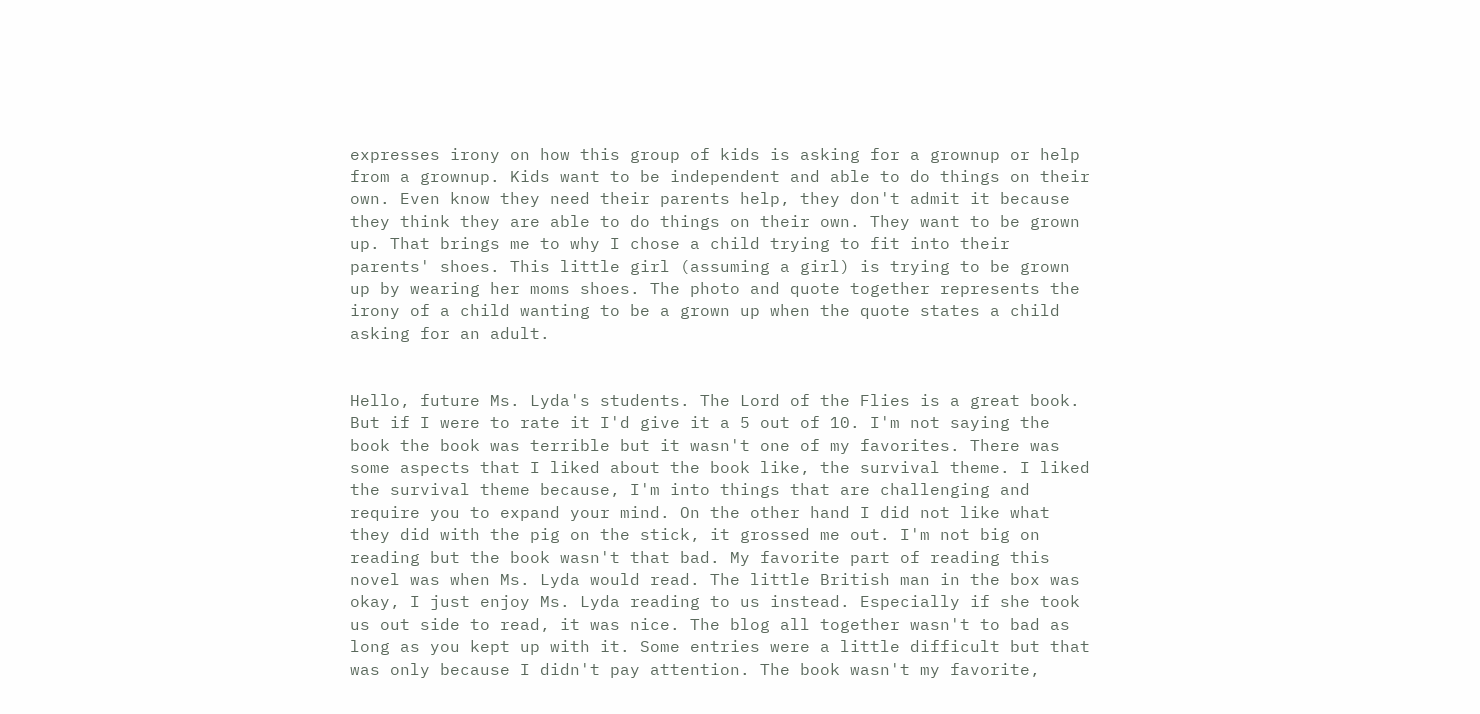expresses irony on how this group of kids is asking for a grownup or help from a grownup. Kids want to be independent and able to do things on their own. Even know they need their parents help, they don't admit it because they think they are able to do things on their own. They want to be grown up. That brings me to why I chose a child trying to fit into their parents' shoes. This little girl (assuming a girl) is trying to be grown up by wearing her moms shoes. The photo and quote together represents the irony of a child wanting to be a grown up when the quote states a child asking for an adult.


Hello, future Ms. Lyda's students. The Lord of the Flies is a great book. But if I were to rate it I'd give it a 5 out of 10. I'm not saying the book the book was terrible but it wasn't one of my favorites. There was some aspects that I liked about the book like, the survival theme. I liked the survival theme because, I'm into things that are challenging and require you to expand your mind. On the other hand I did not like what they did with the pig on the stick, it grossed me out. I'm not big on reading but the book wasn't that bad. My favorite part of reading this novel was when Ms. Lyda would read. The little British man in the box was okay, I just enjoy Ms. Lyda reading to us instead. Especially if she took us out side to read, it was nice. The blog all together wasn't to bad as long as you kept up with it. Some entries were a little difficult but that was only because I didn't pay attention. The book wasn't my favorite,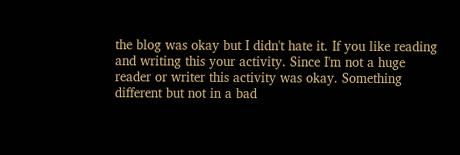the blog was okay but I didn't hate it. If you like reading and writing this your activity. Since I'm not a huge reader or writer this activity was okay. Something different but not in a bad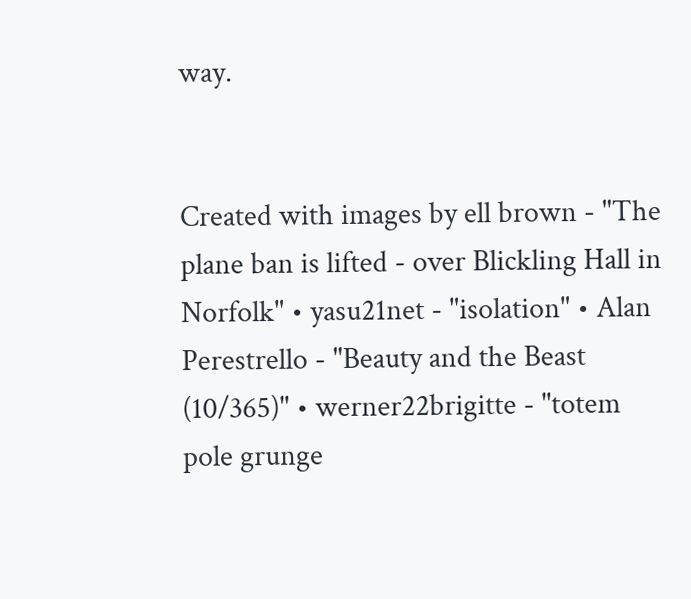way.


Created with images by ell brown - "The plane ban is lifted - over Blickling Hall in Norfolk" • yasu21net - "isolation" • Alan Perestrello - "Beauty and the Beast (10/365)" • werner22brigitte - "totem pole grunge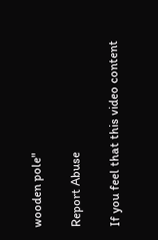wooden pole"

Report Abuse

If you feel that this video content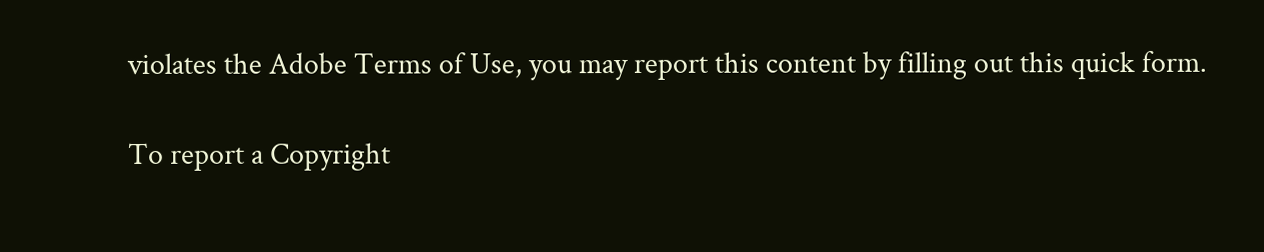violates the Adobe Terms of Use, you may report this content by filling out this quick form.

To report a Copyright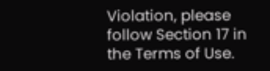Violation, please follow Section 17 in the Terms of Use.